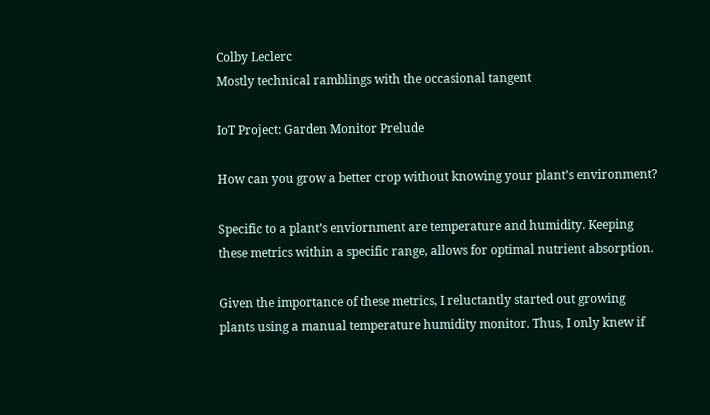Colby Leclerc
Mostly technical ramblings with the occasional tangent

IoT Project: Garden Monitor Prelude

How can you grow a better crop without knowing your plant’s environment?

Specific to a plant’s enviornment are temperature and humidity. Keeping these metrics within a specific range, allows for optimal nutrient absorption.

Given the importance of these metrics, I reluctantly started out growing plants using a manual temperature humidity monitor. Thus, I only knew if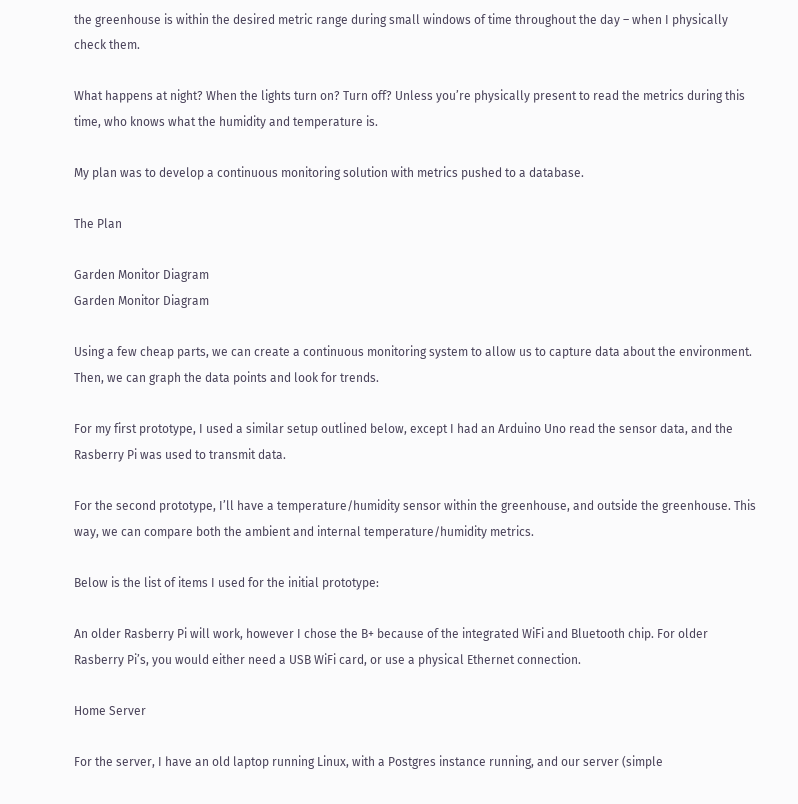the greenhouse is within the desired metric range during small windows of time throughout the day – when I physically check them.

What happens at night? When the lights turn on? Turn off? Unless you’re physically present to read the metrics during this time, who knows what the humidity and temperature is.

My plan was to develop a continuous monitoring solution with metrics pushed to a database.

The Plan

Garden Monitor Diagram
Garden Monitor Diagram

Using a few cheap parts, we can create a continuous monitoring system to allow us to capture data about the environment. Then, we can graph the data points and look for trends.

For my first prototype, I used a similar setup outlined below, except I had an Arduino Uno read the sensor data, and the Rasberry Pi was used to transmit data.

For the second prototype, I’ll have a temperature/humidity sensor within the greenhouse, and outside the greenhouse. This way, we can compare both the ambient and internal temperature/humidity metrics.

Below is the list of items I used for the initial prototype:

An older Rasberry Pi will work, however I chose the B+ because of the integrated WiFi and Bluetooth chip. For older Rasberry Pi’s, you would either need a USB WiFi card, or use a physical Ethernet connection.

Home Server

For the server, I have an old laptop running Linux, with a Postgres instance running, and our server (simple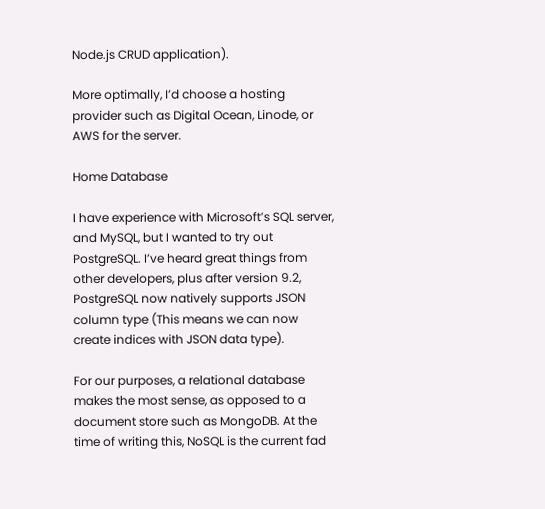Node.js CRUD application).

More optimally, I’d choose a hosting provider such as Digital Ocean, Linode, or AWS for the server.

Home Database

I have experience with Microsoft’s SQL server, and MySQL, but I wanted to try out PostgreSQL. I’ve heard great things from other developers, plus after version 9.2, PostgreSQL now natively supports JSON column type (This means we can now create indices with JSON data type).

For our purposes, a relational database makes the most sense, as opposed to a document store such as MongoDB. At the time of writing this, NoSQL is the current fad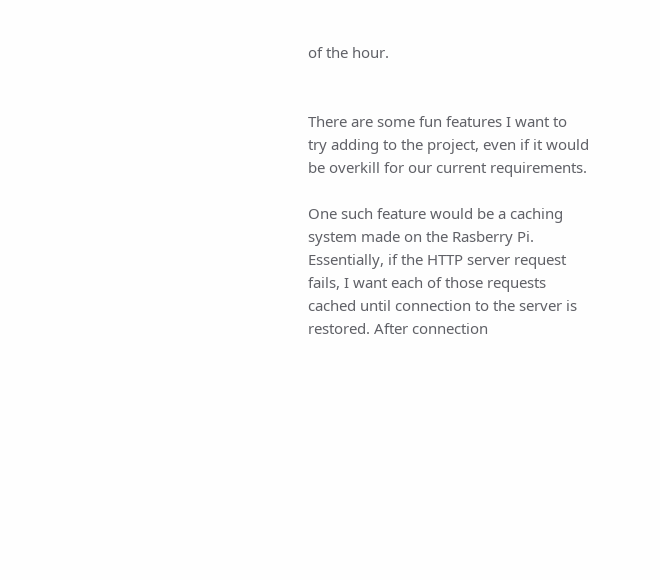of the hour.


There are some fun features I want to try adding to the project, even if it would be overkill for our current requirements.

One such feature would be a caching system made on the Rasberry Pi. Essentially, if the HTTP server request fails, I want each of those requests cached until connection to the server is restored. After connection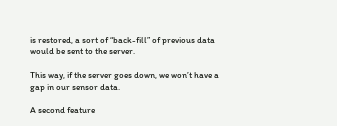is restored, a sort of “back-fill” of previous data would be sent to the server.

This way, if the server goes down, we won’t have a gap in our sensor data.

A second feature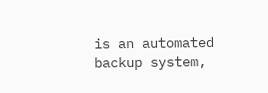is an automated backup system,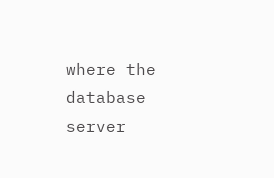where the database server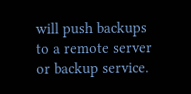will push backups to a remote server or backup service.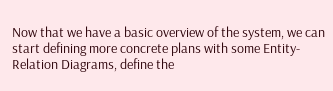Now that we have a basic overview of the system, we can start defining more concrete plans with some Entity-Relation Diagrams, define the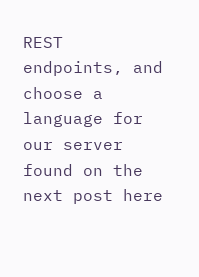REST endpoints, and choose a language for our server found on the next post here